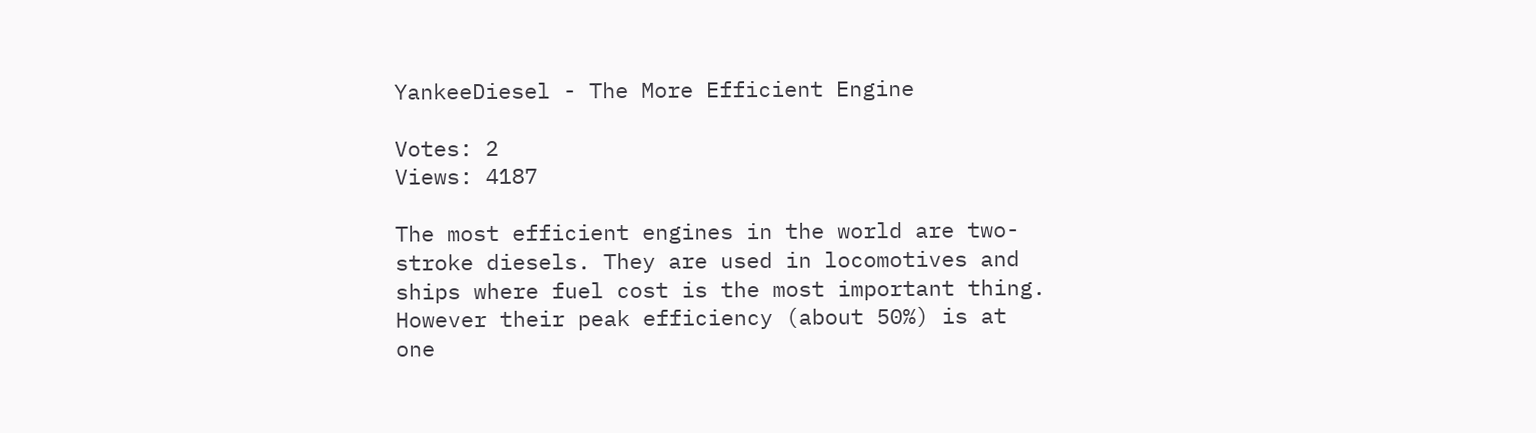YankeeDiesel - The More Efficient Engine

Votes: 2
Views: 4187

The most efficient engines in the world are two-stroke diesels. They are used in locomotives and ships where fuel cost is the most important thing. However their peak efficiency (about 50%) is at one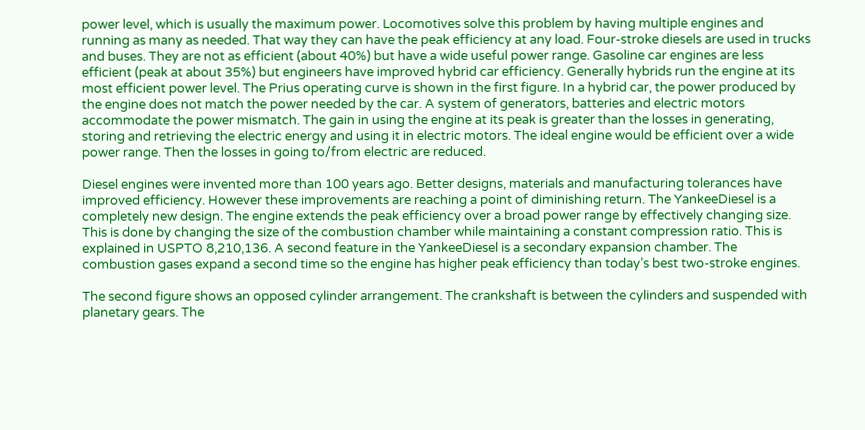power level, which is usually the maximum power. Locomotives solve this problem by having multiple engines and running as many as needed. That way they can have the peak efficiency at any load. Four-stroke diesels are used in trucks and buses. They are not as efficient (about 40%) but have a wide useful power range. Gasoline car engines are less efficient (peak at about 35%) but engineers have improved hybrid car efficiency. Generally hybrids run the engine at its most efficient power level. The Prius operating curve is shown in the first figure. In a hybrid car, the power produced by the engine does not match the power needed by the car. A system of generators, batteries and electric motors accommodate the power mismatch. The gain in using the engine at its peak is greater than the losses in generating, storing and retrieving the electric energy and using it in electric motors. The ideal engine would be efficient over a wide power range. Then the losses in going to/from electric are reduced.

Diesel engines were invented more than 100 years ago. Better designs, materials and manufacturing tolerances have improved efficiency. However these improvements are reaching a point of diminishing return. The YankeeDiesel is a completely new design. The engine extends the peak efficiency over a broad power range by effectively changing size. This is done by changing the size of the combustion chamber while maintaining a constant compression ratio. This is explained in USPTO 8,210,136. A second feature in the YankeeDiesel is a secondary expansion chamber. The combustion gases expand a second time so the engine has higher peak efficiency than today’s best two-stroke engines.

The second figure shows an opposed cylinder arrangement. The crankshaft is between the cylinders and suspended with planetary gears. The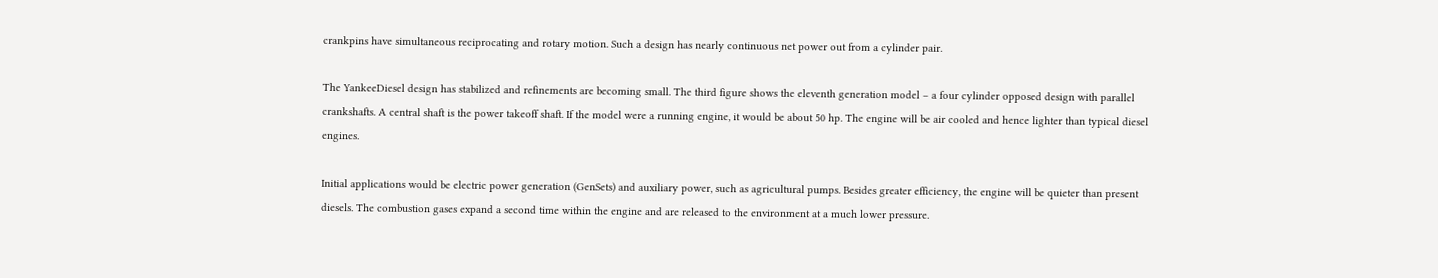crankpins have simultaneous reciprocating and rotary motion. Such a design has nearly continuous net power out from a cylinder pair.

The YankeeDiesel design has stabilized and refinements are becoming small. The third figure shows the eleventh generation model – a four cylinder opposed design with parallel crankshafts. A central shaft is the power takeoff shaft. If the model were a running engine, it would be about 50 hp. The engine will be air cooled and hence lighter than typical diesel engines.

Initial applications would be electric power generation (GenSets) and auxiliary power, such as agricultural pumps. Besides greater efficiency, the engine will be quieter than present diesels. The combustion gases expand a second time within the engine and are released to the environment at a much lower pressure.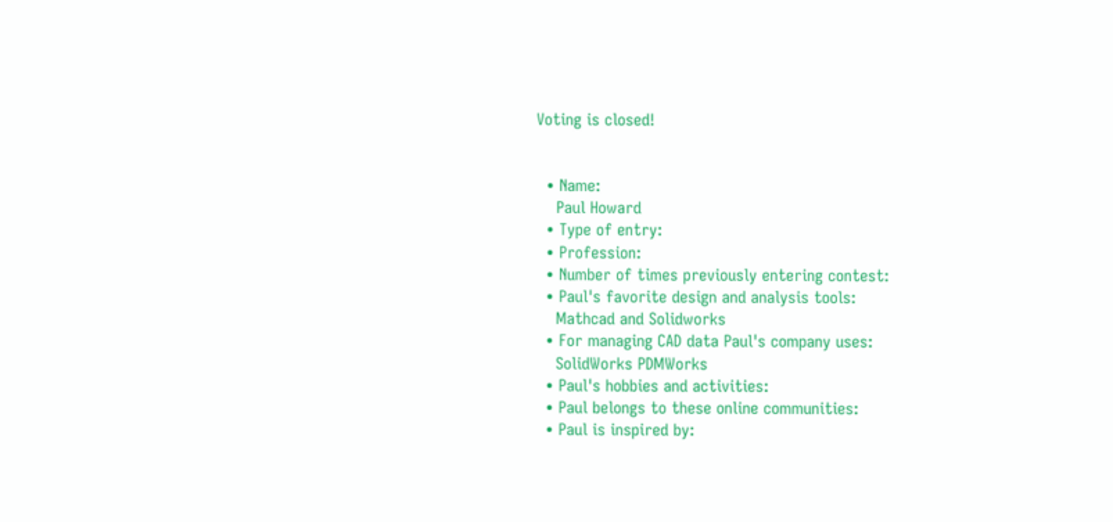Voting is closed!


  • Name:
    Paul Howard
  • Type of entry:
  • Profession:
  • Number of times previously entering contest:
  • Paul's favorite design and analysis tools:
    Mathcad and Solidworks
  • For managing CAD data Paul's company uses:
    SolidWorks PDMWorks
  • Paul's hobbies and activities:
  • Paul belongs to these online communities:
  • Paul is inspired by: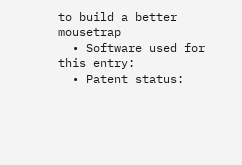to build a better mousetrap
  • Software used for this entry:
  • Patent status: